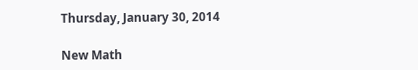Thursday, January 30, 2014

New Math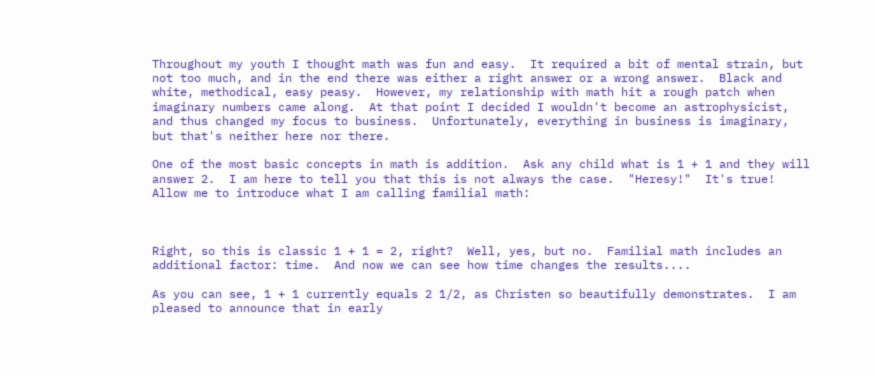Throughout my youth I thought math was fun and easy.  It required a bit of mental strain, but not too much, and in the end there was either a right answer or a wrong answer.  Black and white, methodical, easy peasy.  However, my relationship with math hit a rough patch when imaginary numbers came along.  At that point I decided I wouldn't become an astrophysicist, and thus changed my focus to business.  Unfortunately, everything in business is imaginary, but that's neither here nor there.

One of the most basic concepts in math is addition.  Ask any child what is 1 + 1 and they will answer 2.  I am here to tell you that this is not always the case.  "Heresy!"  It's true!  Allow me to introduce what I am calling familial math:



Right, so this is classic 1 + 1 = 2, right?  Well, yes, but no.  Familial math includes an additional factor: time.  And now we can see how time changes the results....

As you can see, 1 + 1 currently equals 2 1/2, as Christen so beautifully demonstrates.  I am pleased to announce that in early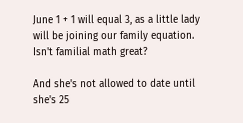June 1 + 1 will equal 3, as a little lady will be joining our family equation.  Isn't familial math great?

And she's not allowed to date until she's 25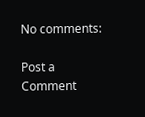No comments:

Post a Comment